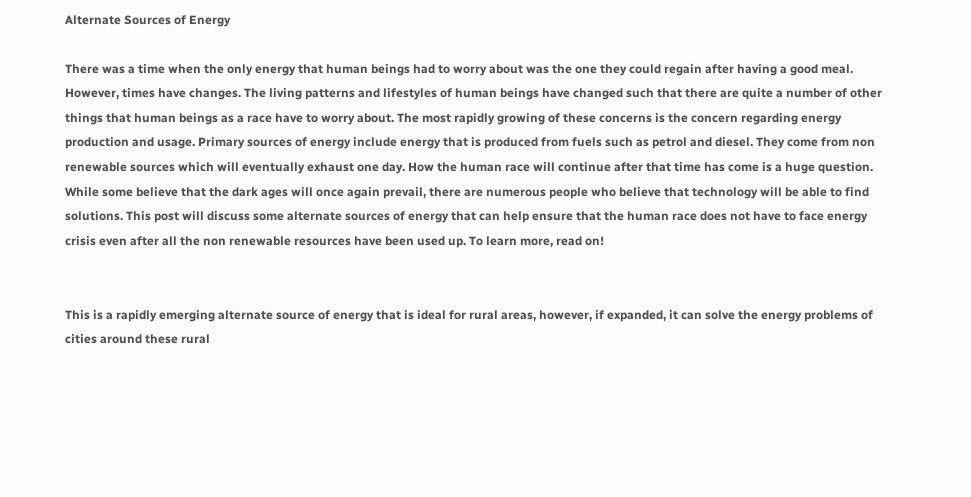Alternate Sources of Energy

There was a time when the only energy that human beings had to worry about was the one they could regain after having a good meal. However, times have changes. The living patterns and lifestyles of human beings have changed such that there are quite a number of other things that human beings as a race have to worry about. The most rapidly growing of these concerns is the concern regarding energy production and usage. Primary sources of energy include energy that is produced from fuels such as petrol and diesel. They come from non renewable sources which will eventually exhaust one day. How the human race will continue after that time has come is a huge question. While some believe that the dark ages will once again prevail, there are numerous people who believe that technology will be able to find solutions. This post will discuss some alternate sources of energy that can help ensure that the human race does not have to face energy crisis even after all the non renewable resources have been used up. To learn more, read on!


This is a rapidly emerging alternate source of energy that is ideal for rural areas, however, if expanded, it can solve the energy problems of cities around these rural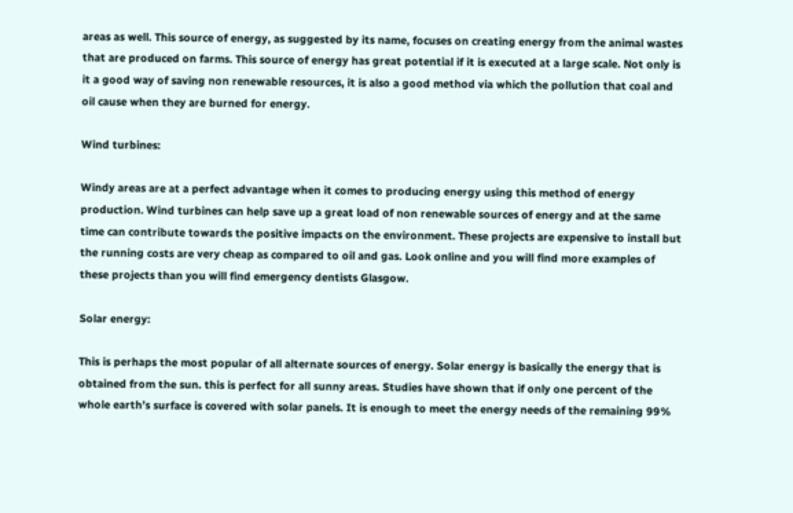areas as well. This source of energy, as suggested by its name, focuses on creating energy from the animal wastes that are produced on farms. This source of energy has great potential if it is executed at a large scale. Not only is it a good way of saving non renewable resources, it is also a good method via which the pollution that coal and oil cause when they are burned for energy.

Wind turbines:

Windy areas are at a perfect advantage when it comes to producing energy using this method of energy production. Wind turbines can help save up a great load of non renewable sources of energy and at the same time can contribute towards the positive impacts on the environment. These projects are expensive to install but the running costs are very cheap as compared to oil and gas. Look online and you will find more examples of these projects than you will find emergency dentists Glasgow.

Solar energy:

This is perhaps the most popular of all alternate sources of energy. Solar energy is basically the energy that is obtained from the sun. this is perfect for all sunny areas. Studies have shown that if only one percent of the whole earth’s surface is covered with solar panels. It is enough to meet the energy needs of the remaining 99%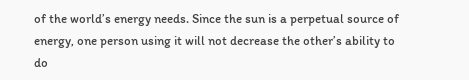of the world’s energy needs. Since the sun is a perpetual source of energy, one person using it will not decrease the other’s ability to do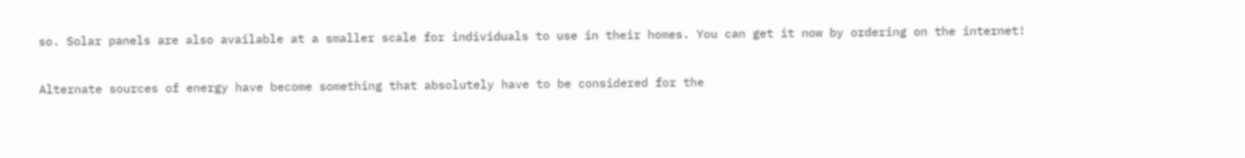so. Solar panels are also available at a smaller scale for individuals to use in their homes. You can get it now by ordering on the internet!

Alternate sources of energy have become something that absolutely have to be considered for the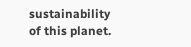sustainability of this planet.